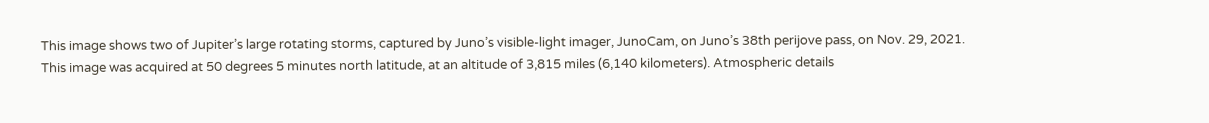This image shows two of Jupiter’s large rotating storms, captured by Juno’s visible-light imager, JunoCam, on Juno’s 38th perijove pass, on Nov. 29, 2021.
This image was acquired at 50 degrees 5 minutes north latitude, at an altitude of 3,815 miles (6,140 kilometers). Atmospheric details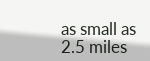as small as 2.5 miles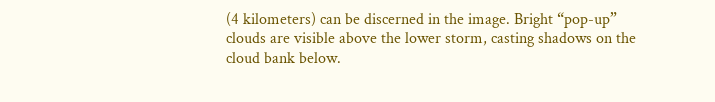(4 kilometers) can be discerned in the image. Bright “pop-up” clouds are visible above the lower storm, casting shadows on the cloud bank below.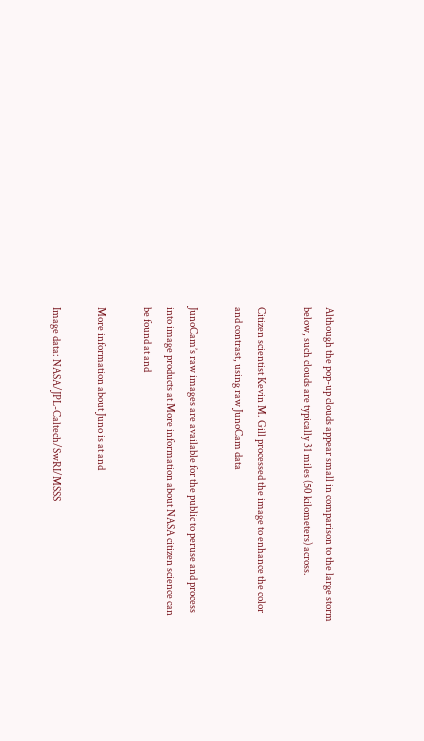Although the pop-up clouds appear small in comparison to the large storm below, such clouds are typically 31 miles (50 kilometers) across.

Citizen scientist Kevin M. Gill processed the image to enhance the color and contrast, using raw JunoCam data

JunoCam’s raw images are available for the public to peruse and process into image products at More information about NASA citizen science can be found at and

More information about Juno is at and

Image data: NASA/JPL-Caltech/SwRI/MSSS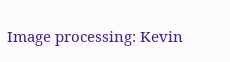Image processing: Kevin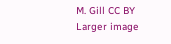M. Gill CC BY Larger image